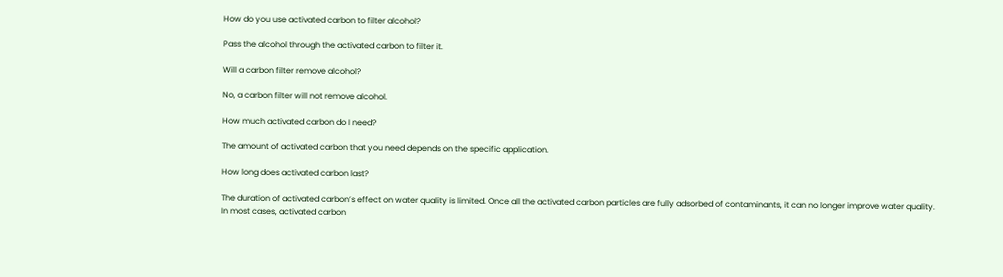How do you use activated carbon to filter alcohol?

Pass the alcohol through the activated carbon to filter it.

Will a carbon filter remove alcohol?

No, a carbon filter will not remove alcohol.

How much activated carbon do I need?

The amount of activated carbon that you need depends on the specific application.

How long does activated carbon last?

The duration of activated carbon’s effect on water quality is limited. Once all the activated carbon particles are fully adsorbed of contaminants, it can no longer improve water quality. In most cases, activated carbon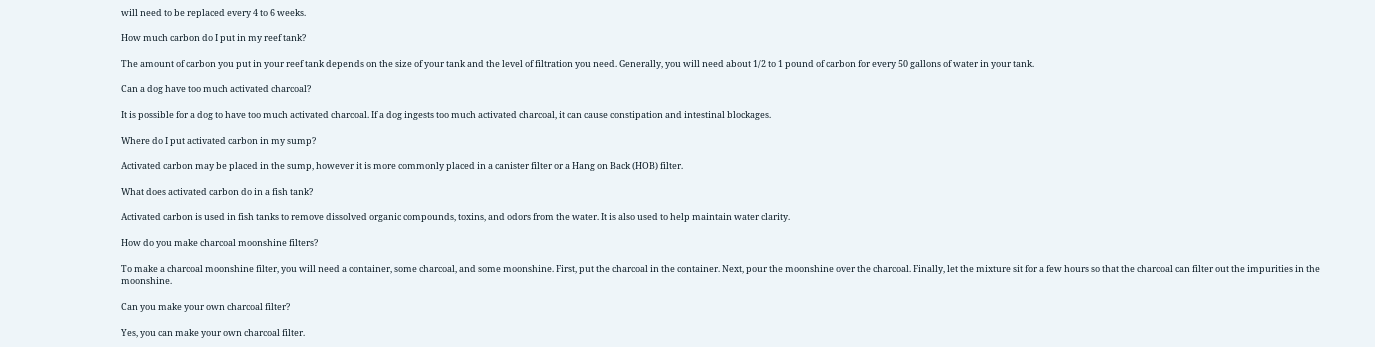will need to be replaced every 4 to 6 weeks.

How much carbon do I put in my reef tank?

The amount of carbon you put in your reef tank depends on the size of your tank and the level of filtration you need. Generally, you will need about 1/2 to 1 pound of carbon for every 50 gallons of water in your tank.

Can a dog have too much activated charcoal?

It is possible for a dog to have too much activated charcoal. If a dog ingests too much activated charcoal, it can cause constipation and intestinal blockages.

Where do I put activated carbon in my sump?

Activated carbon may be placed in the sump, however it is more commonly placed in a canister filter or a Hang on Back (HOB) filter.

What does activated carbon do in a fish tank?

Activated carbon is used in fish tanks to remove dissolved organic compounds, toxins, and odors from the water. It is also used to help maintain water clarity.

How do you make charcoal moonshine filters?

To make a charcoal moonshine filter, you will need a container, some charcoal, and some moonshine. First, put the charcoal in the container. Next, pour the moonshine over the charcoal. Finally, let the mixture sit for a few hours so that the charcoal can filter out the impurities in the moonshine.

Can you make your own charcoal filter?

Yes, you can make your own charcoal filter.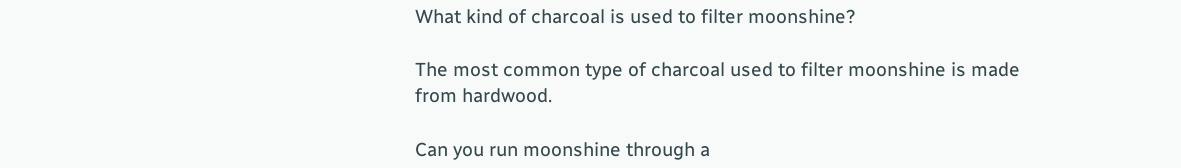What kind of charcoal is used to filter moonshine?

The most common type of charcoal used to filter moonshine is made from hardwood.

Can you run moonshine through a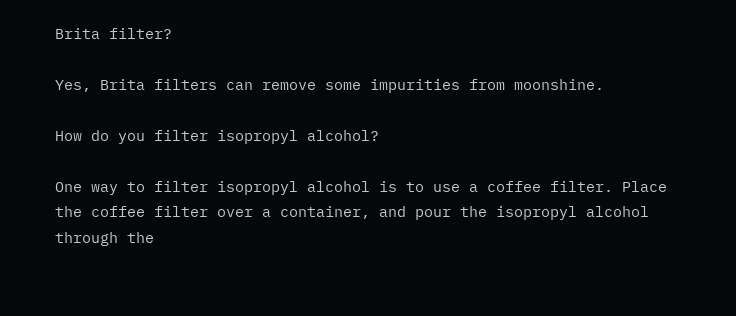Brita filter?

Yes, Brita filters can remove some impurities from moonshine.

How do you filter isopropyl alcohol?

One way to filter isopropyl alcohol is to use a coffee filter. Place the coffee filter over a container, and pour the isopropyl alcohol through the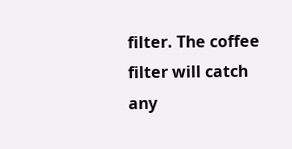filter. The coffee filter will catch any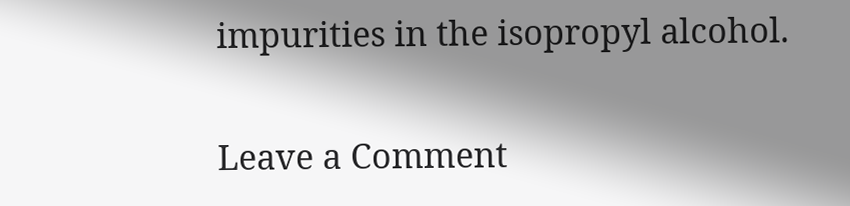impurities in the isopropyl alcohol.

Leave a Comment